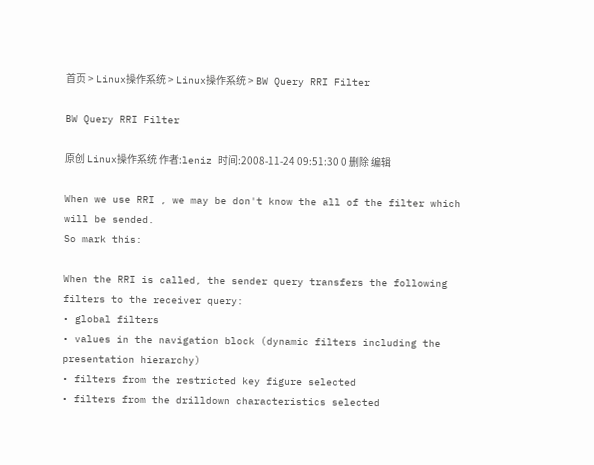首页 > Linux操作系统 > Linux操作系统 > BW Query RRI Filter

BW Query RRI Filter

原创 Linux操作系统 作者:leniz 时间:2008-11-24 09:51:30 0 删除 编辑

When we use RRI , we may be don't know the all of the filter which will be sended.
So mark this:

When the RRI is called, the sender query transfers the following filters to the receiver query:
• global filters
• values in the navigation block (dynamic filters including the presentation hierarchy)
• filters from the restricted key figure selected
• filters from the drilldown characteristics selected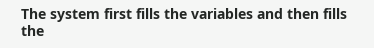The system first fills the variables and then fills the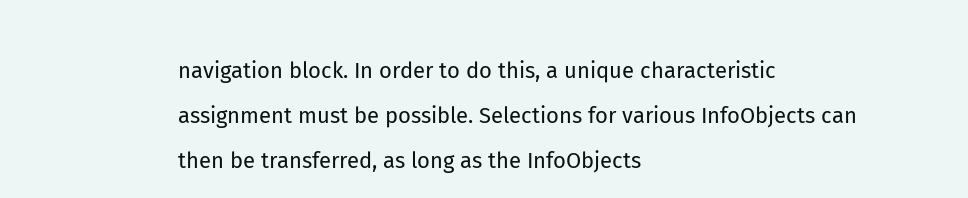navigation block. In order to do this, a unique characteristic assignment must be possible. Selections for various InfoObjects can then be transferred, as long as the InfoObjects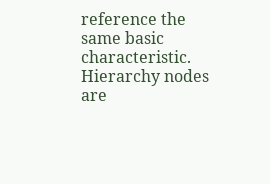reference the same basic characteristic. Hierarchy nodes are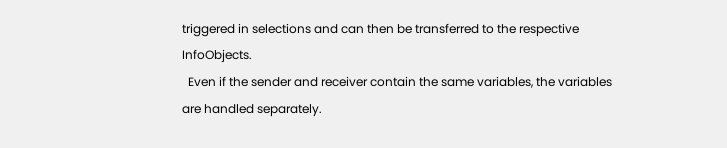triggered in selections and can then be transferred to the respective InfoObjects.
  Even if the sender and receiver contain the same variables, the variables are handled separately.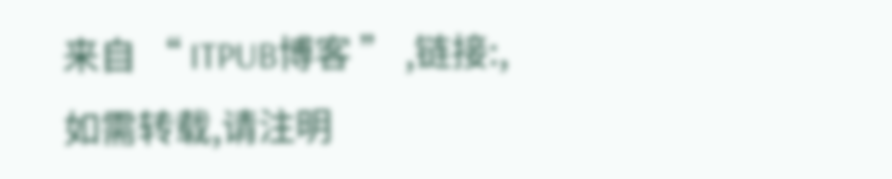来自 “ ITPUB博客 ” ,链接:,如需转载,请注明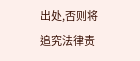出处,否则将追究法律责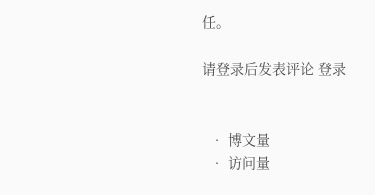任。

请登录后发表评论 登录


  • 博文量
  • 访问量